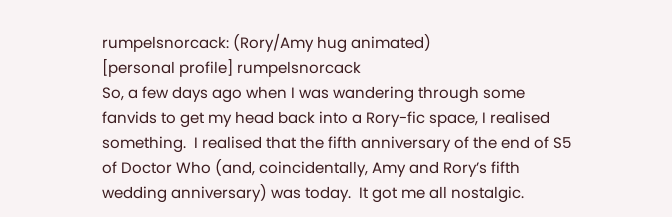rumpelsnorcack: (Rory/Amy hug animated)
[personal profile] rumpelsnorcack
So, a few days ago when I was wandering through some fanvids to get my head back into a Rory-fic space, I realised something.  I realised that the fifth anniversary of the end of S5 of Doctor Who (and, coincidentally, Amy and Rory’s fifth wedding anniversary) was today.  It got me all nostalgic.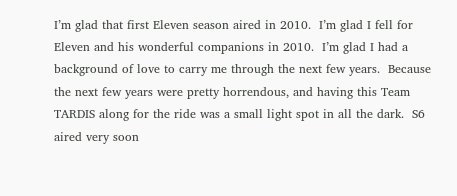I’m glad that first Eleven season aired in 2010.  I’m glad I fell for Eleven and his wonderful companions in 2010.  I’m glad I had a background of love to carry me through the next few years.  Because the next few years were pretty horrendous, and having this Team TARDIS along for the ride was a small light spot in all the dark.  S6 aired very soon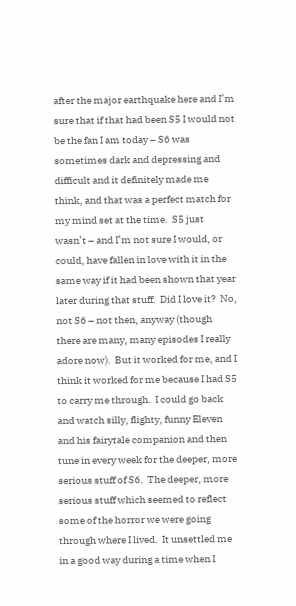after the major earthquake here and I’m sure that if that had been S5 I would not be the fan I am today – S6 was sometimes dark and depressing and difficult and it definitely made me think, and that was a perfect match for my mind set at the time.  S5 just wasn’t – and I’m not sure I would, or could, have fallen in love with it in the same way if it had been shown that year later during that stuff.  Did I love it?  No, not S6 – not then, anyway (though there are many, many episodes I really adore now).  But it worked for me, and I think it worked for me because I had S5 to carry me through.  I could go back and watch silly, flighty, funny Eleven and his fairytale companion and then tune in every week for the deeper, more serious stuff of S6.  The deeper, more serious stuff which seemed to reflect some of the horror we were going through where I lived.  It unsettled me in a good way during a time when I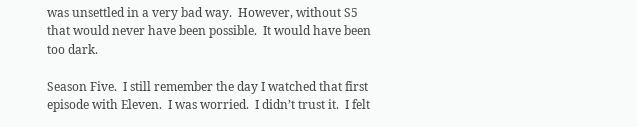was unsettled in a very bad way.  However, without S5 that would never have been possible.  It would have been too dark.

Season Five.  I still remember the day I watched that first episode with Eleven.  I was worried.  I didn’t trust it.  I felt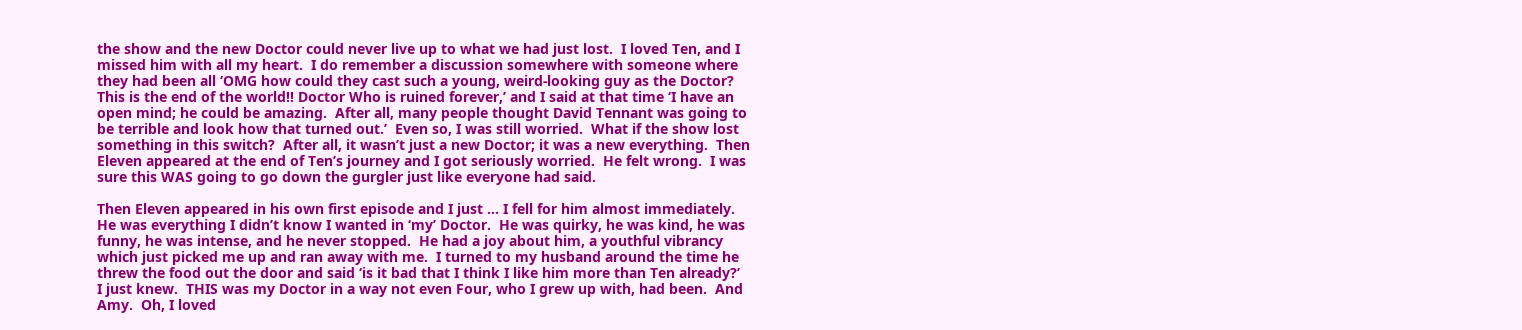the show and the new Doctor could never live up to what we had just lost.  I loved Ten, and I missed him with all my heart.  I do remember a discussion somewhere with someone where they had been all ‘OMG how could they cast such a young, weird-looking guy as the Doctor?  This is the end of the world!! Doctor Who is ruined forever,’ and I said at that time ‘I have an open mind; he could be amazing.  After all, many people thought David Tennant was going to be terrible and look how that turned out.’  Even so, I was still worried.  What if the show lost something in this switch?  After all, it wasn’t just a new Doctor; it was a new everything.  Then Eleven appeared at the end of Ten’s journey and I got seriously worried.  He felt wrong.  I was sure this WAS going to go down the gurgler just like everyone had said.

Then Eleven appeared in his own first episode and I just … I fell for him almost immediately.  He was everything I didn’t know I wanted in ‘my’ Doctor.  He was quirky, he was kind, he was funny, he was intense, and he never stopped.  He had a joy about him, a youthful vibrancy which just picked me up and ran away with me.  I turned to my husband around the time he threw the food out the door and said ‘is it bad that I think I like him more than Ten already?’  I just knew.  THIS was my Doctor in a way not even Four, who I grew up with, had been.  And Amy.  Oh, I loved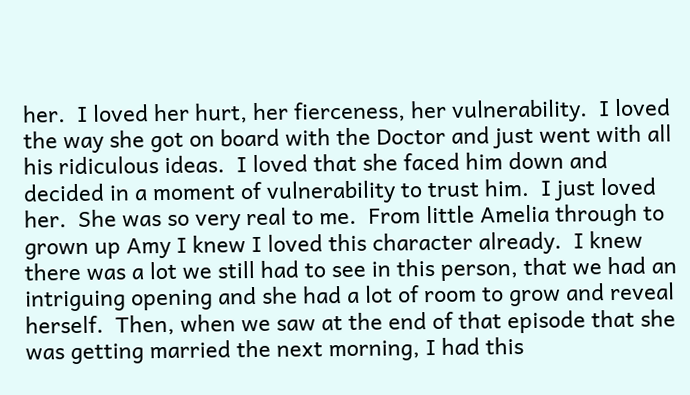her.  I loved her hurt, her fierceness, her vulnerability.  I loved the way she got on board with the Doctor and just went with all his ridiculous ideas.  I loved that she faced him down and decided in a moment of vulnerability to trust him.  I just loved her.  She was so very real to me.  From little Amelia through to grown up Amy I knew I loved this character already.  I knew there was a lot we still had to see in this person, that we had an intriguing opening and she had a lot of room to grow and reveal herself.  Then, when we saw at the end of that episode that she was getting married the next morning, I had this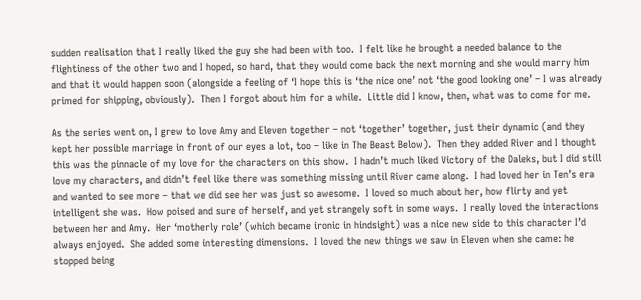sudden realisation that I really liked the guy she had been with too.  I felt like he brought a needed balance to the flightiness of the other two and I hoped, so hard, that they would come back the next morning and she would marry him and that it would happen soon (alongside a feeling of ‘I hope this is ‘the nice one’ not ‘the good looking one’ – I was already primed for shipping, obviously).  Then I forgot about him for a while.  Little did I know, then, what was to come for me.

As the series went on, I grew to love Amy and Eleven together – not ‘together’ together, just their dynamic (and they kept her possible marriage in front of our eyes a lot, too – like in The Beast Below).  Then they added River and I thought this was the pinnacle of my love for the characters on this show.  I hadn’t much liked Victory of the Daleks, but I did still love my characters, and didn’t feel like there was something missing until River came along.  I had loved her in Ten’s era and wanted to see more – that we did see her was just so awesome.  I loved so much about her, how flirty and yet intelligent she was.  How poised and sure of herself, and yet strangely soft in some ways.  I really loved the interactions between her and Amy.  Her ‘motherly role’ (which became ironic in hindsight) was a nice new side to this character I’d always enjoyed.  She added some interesting dimensions.  I loved the new things we saw in Eleven when she came: he stopped being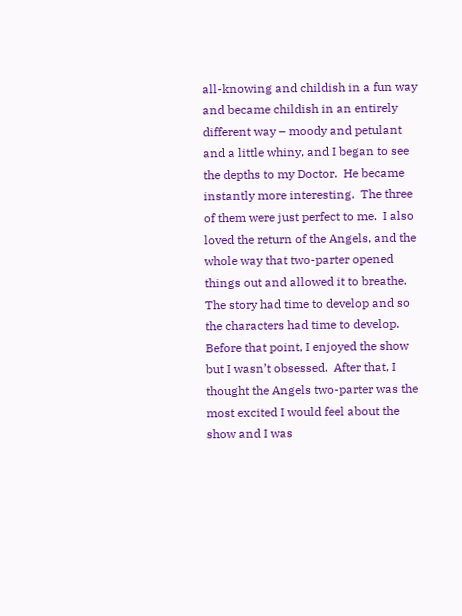all-knowing and childish in a fun way and became childish in an entirely different way – moody and petulant and a little whiny, and I began to see the depths to my Doctor.  He became instantly more interesting.  The three of them were just perfect to me.  I also loved the return of the Angels, and the whole way that two-parter opened things out and allowed it to breathe.  The story had time to develop and so the characters had time to develop.  Before that point, I enjoyed the show but I wasn’t obsessed.  After that, I thought the Angels two-parter was the most excited I would feel about the show and I was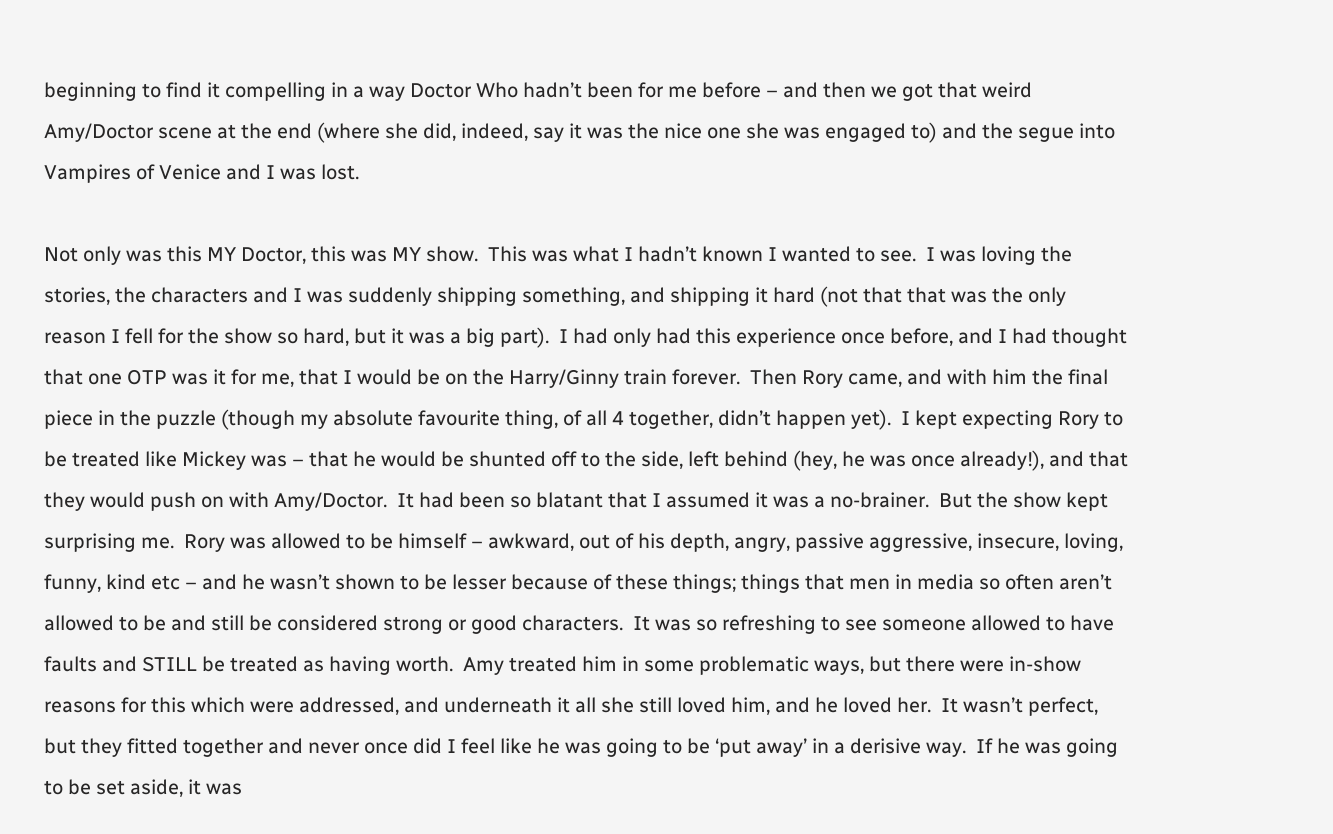beginning to find it compelling in a way Doctor Who hadn’t been for me before – and then we got that weird Amy/Doctor scene at the end (where she did, indeed, say it was the nice one she was engaged to) and the segue into Vampires of Venice and I was lost.

Not only was this MY Doctor, this was MY show.  This was what I hadn’t known I wanted to see.  I was loving the stories, the characters and I was suddenly shipping something, and shipping it hard (not that that was the only reason I fell for the show so hard, but it was a big part).  I had only had this experience once before, and I had thought that one OTP was it for me, that I would be on the Harry/Ginny train forever.  Then Rory came, and with him the final piece in the puzzle (though my absolute favourite thing, of all 4 together, didn’t happen yet).  I kept expecting Rory to be treated like Mickey was – that he would be shunted off to the side, left behind (hey, he was once already!), and that they would push on with Amy/Doctor.  It had been so blatant that I assumed it was a no-brainer.  But the show kept surprising me.  Rory was allowed to be himself – awkward, out of his depth, angry, passive aggressive, insecure, loving, funny, kind etc – and he wasn’t shown to be lesser because of these things; things that men in media so often aren’t allowed to be and still be considered strong or good characters.  It was so refreshing to see someone allowed to have faults and STILL be treated as having worth.  Amy treated him in some problematic ways, but there were in-show reasons for this which were addressed, and underneath it all she still loved him, and he loved her.  It wasn’t perfect, but they fitted together and never once did I feel like he was going to be ‘put away’ in a derisive way.  If he was going to be set aside, it was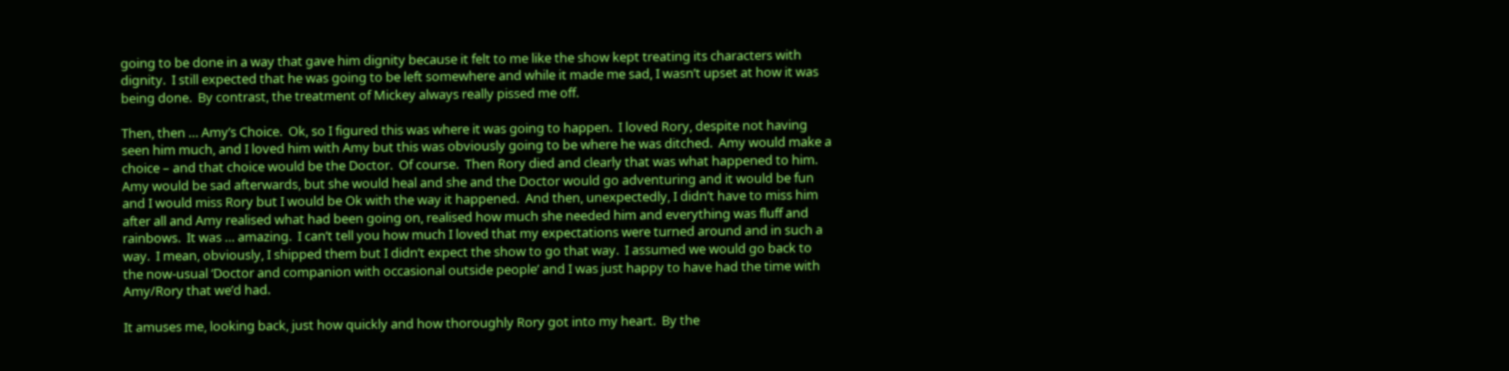going to be done in a way that gave him dignity because it felt to me like the show kept treating its characters with dignity.  I still expected that he was going to be left somewhere and while it made me sad, I wasn’t upset at how it was being done.  By contrast, the treatment of Mickey always really pissed me off.

Then, then … Amy’s Choice.  Ok, so I figured this was where it was going to happen.  I loved Rory, despite not having seen him much, and I loved him with Amy but this was obviously going to be where he was ditched.  Amy would make a choice – and that choice would be the Doctor.  Of course.  Then Rory died and clearly that was what happened to him.  Amy would be sad afterwards, but she would heal and she and the Doctor would go adventuring and it would be fun and I would miss Rory but I would be Ok with the way it happened.  And then, unexpectedly, I didn’t have to miss him after all and Amy realised what had been going on, realised how much she needed him and everything was fluff and rainbows.  It was … amazing.  I can’t tell you how much I loved that my expectations were turned around and in such a way.  I mean, obviously, I shipped them but I didn’t expect the show to go that way.  I assumed we would go back to the now-usual ‘Doctor and companion with occasional outside people’ and I was just happy to have had the time with Amy/Rory that we’d had.

It amuses me, looking back, just how quickly and how thoroughly Rory got into my heart.  By the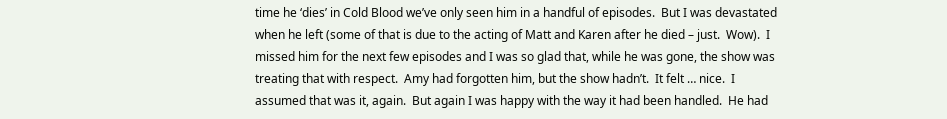time he ‘dies’ in Cold Blood we’ve only seen him in a handful of episodes.  But I was devastated when he left (some of that is due to the acting of Matt and Karen after he died – just.  Wow).  I missed him for the next few episodes and I was so glad that, while he was gone, the show was treating that with respect.  Amy had forgotten him, but the show hadn’t.  It felt … nice.  I assumed that was it, again.  But again I was happy with the way it had been handled.  He had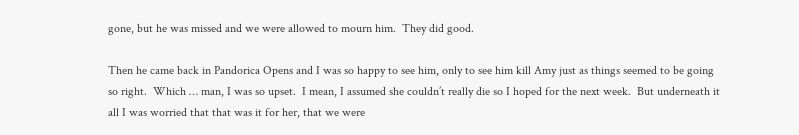gone, but he was missed and we were allowed to mourn him.  They did good.

Then he came back in Pandorica Opens and I was so happy to see him, only to see him kill Amy just as things seemed to be going so right.  Which … man, I was so upset.  I mean, I assumed she couldn’t really die so I hoped for the next week.  But underneath it all I was worried that that was it for her, that we were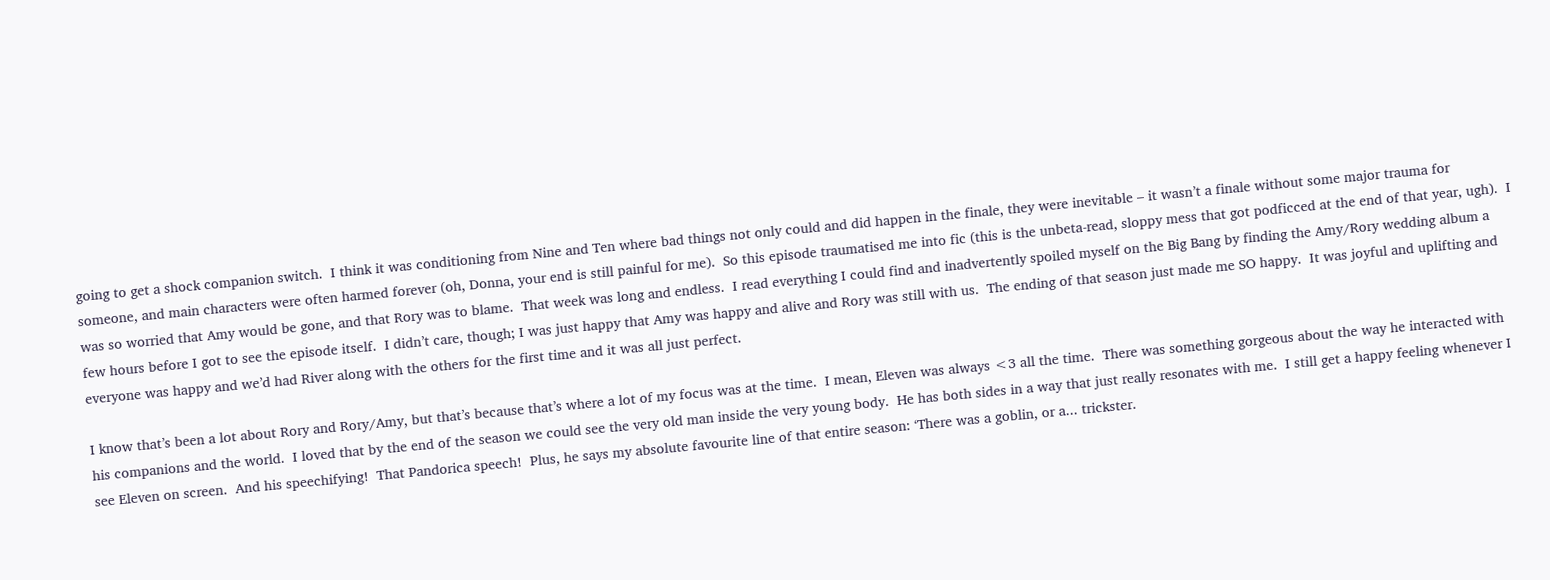going to get a shock companion switch.  I think it was conditioning from Nine and Ten where bad things not only could and did happen in the finale, they were inevitable – it wasn’t a finale without some major trauma for someone, and main characters were often harmed forever (oh, Donna, your end is still painful for me).  So this episode traumatised me into fic (this is the unbeta-read, sloppy mess that got podficced at the end of that year, ugh).  I was so worried that Amy would be gone, and that Rory was to blame.  That week was long and endless.  I read everything I could find and inadvertently spoiled myself on the Big Bang by finding the Amy/Rory wedding album a few hours before I got to see the episode itself.  I didn’t care, though; I was just happy that Amy was happy and alive and Rory was still with us.  The ending of that season just made me SO happy.  It was joyful and uplifting and everyone was happy and we’d had River along with the others for the first time and it was all just perfect.

I know that’s been a lot about Rory and Rory/Amy, but that’s because that’s where a lot of my focus was at the time.  I mean, Eleven was always <3 all the time.  There was something gorgeous about the way he interacted with his companions and the world.  I loved that by the end of the season we could see the very old man inside the very young body.  He has both sides in a way that just really resonates with me.  I still get a happy feeling whenever I see Eleven on screen.  And his speechifying!  That Pandorica speech!  Plus, he says my absolute favourite line of that entire season: ‘There was a goblin, or a... trickster.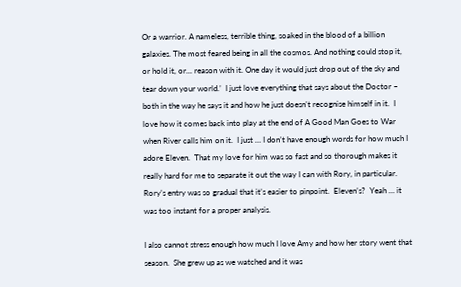Or a warrior. A nameless, terrible thing, soaked in the blood of a billion galaxies. The most feared being in all the cosmos. And nothing could stop it, or hold it, or... reason with it. One day it would just drop out of the sky and tear down your world.’  I just love everything that says about the Doctor – both in the way he says it and how he just doesn’t recognise himself in it.  I love how it comes back into play at the end of A Good Man Goes to War when River calls him on it.  I just … I don’t have enough words for how much I adore Eleven.  That my love for him was so fast and so thorough makes it really hard for me to separate it out the way I can with Rory, in particular.  Rory’s entry was so gradual that it’s easier to pinpoint.  Eleven’s?  Yeah … it was too instant for a proper analysis.

I also cannot stress enough how much I love Amy and how her story went that season.  She grew up as we watched and it was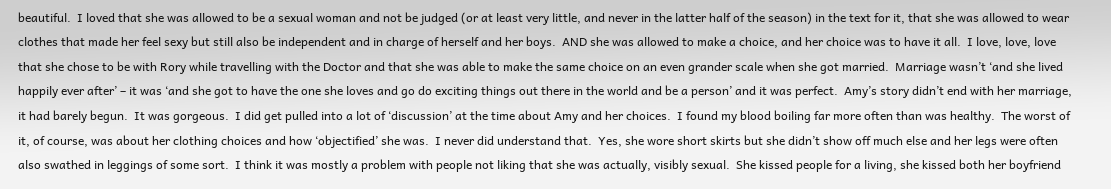beautiful.  I loved that she was allowed to be a sexual woman and not be judged (or at least very little, and never in the latter half of the season) in the text for it, that she was allowed to wear clothes that made her feel sexy but still also be independent and in charge of herself and her boys.  AND she was allowed to make a choice, and her choice was to have it all.  I love, love, love that she chose to be with Rory while travelling with the Doctor and that she was able to make the same choice on an even grander scale when she got married.  Marriage wasn’t ‘and she lived happily ever after’ – it was ‘and she got to have the one she loves and go do exciting things out there in the world and be a person’ and it was perfect.  Amy’s story didn’t end with her marriage, it had barely begun.  It was gorgeous.  I did get pulled into a lot of ‘discussion’ at the time about Amy and her choices.  I found my blood boiling far more often than was healthy.  The worst of it, of course, was about her clothing choices and how ‘objectified’ she was.  I never did understand that.  Yes, she wore short skirts but she didn’t show off much else and her legs were often also swathed in leggings of some sort.  I think it was mostly a problem with people not liking that she was actually, visibly sexual.  She kissed people for a living, she kissed both her boyfriend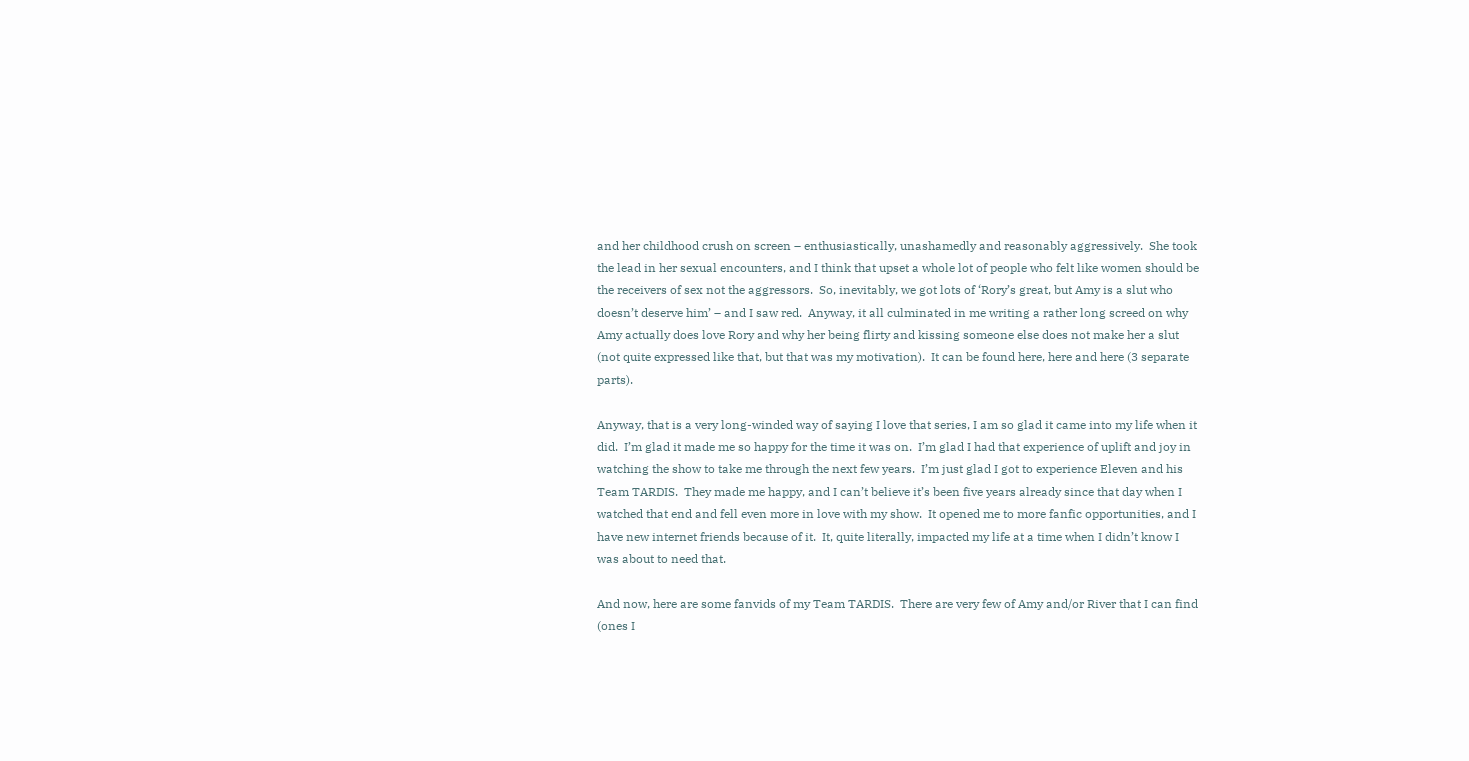and her childhood crush on screen – enthusiastically, unashamedly and reasonably aggressively.  She took the lead in her sexual encounters, and I think that upset a whole lot of people who felt like women should be the receivers of sex not the aggressors.  So, inevitably, we got lots of ‘Rory’s great, but Amy is a slut who doesn’t deserve him’ – and I saw red.  Anyway, it all culminated in me writing a rather long screed on why Amy actually does love Rory and why her being flirty and kissing someone else does not make her a slut (not quite expressed like that, but that was my motivation).  It can be found here, here and here (3 separate parts).

Anyway, that is a very long-winded way of saying I love that series, I am so glad it came into my life when it did.  I’m glad it made me so happy for the time it was on.  I’m glad I had that experience of uplift and joy in watching the show to take me through the next few years.  I’m just glad I got to experience Eleven and his Team TARDIS.  They made me happy, and I can’t believe it’s been five years already since that day when I watched that end and fell even more in love with my show.  It opened me to more fanfic opportunities, and I have new internet friends because of it.  It, quite literally, impacted my life at a time when I didn’t know I was about to need that.

And now, here are some fanvids of my Team TARDIS.  There are very few of Amy and/or River that I can find (ones I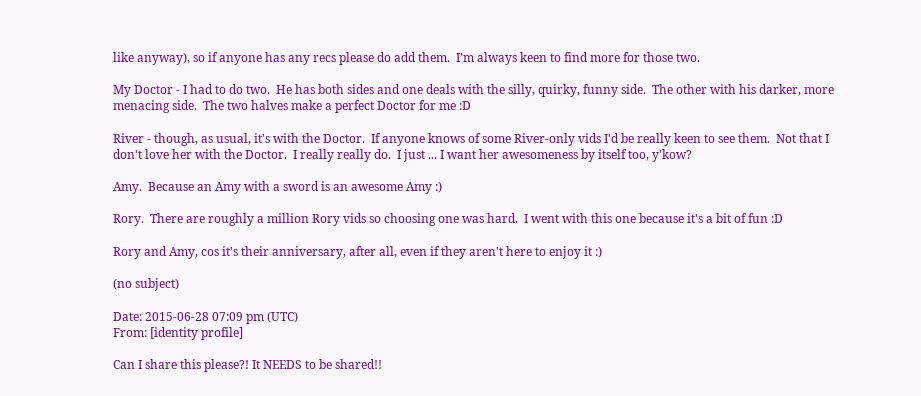like anyway), so if anyone has any recs please do add them.  I’m always keen to find more for those two.

My Doctor - I had to do two.  He has both sides and one deals with the silly, quirky, funny side.  The other with his darker, more menacing side.  The two halves make a perfect Doctor for me :D

River - though, as usual, it's with the Doctor.  If anyone knows of some River-only vids I'd be really keen to see them.  Not that I don't love her with the Doctor.  I really really do.  I just ... I want her awesomeness by itself too, y'kow?

Amy.  Because an Amy with a sword is an awesome Amy :)

Rory.  There are roughly a million Rory vids so choosing one was hard.  I went with this one because it's a bit of fun :D

Rory and Amy, cos it's their anniversary, after all, even if they aren't here to enjoy it :)

(no subject)

Date: 2015-06-28 07:09 pm (UTC)
From: [identity profile]

Can I share this please?! It NEEDS to be shared!!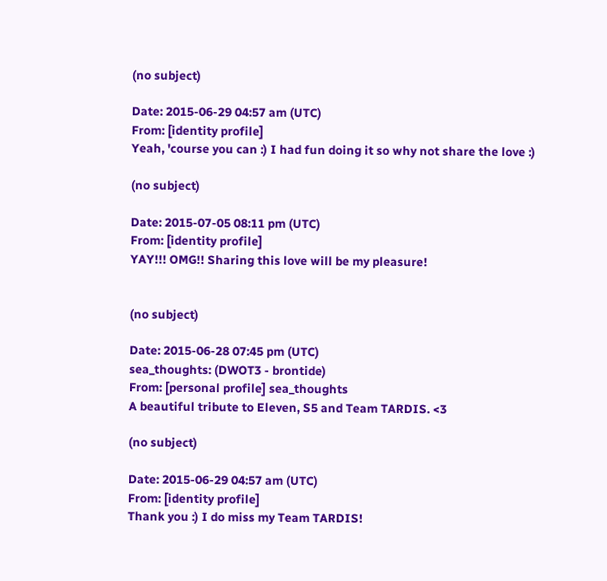(no subject)

Date: 2015-06-29 04:57 am (UTC)
From: [identity profile]
Yeah, 'course you can :) I had fun doing it so why not share the love :)

(no subject)

Date: 2015-07-05 08:11 pm (UTC)
From: [identity profile]
YAY!!! OMG!! Sharing this love will be my pleasure!


(no subject)

Date: 2015-06-28 07:45 pm (UTC)
sea_thoughts: (DWOT3 - brontide)
From: [personal profile] sea_thoughts
A beautiful tribute to Eleven, S5 and Team TARDIS. <3

(no subject)

Date: 2015-06-29 04:57 am (UTC)
From: [identity profile]
Thank you :) I do miss my Team TARDIS!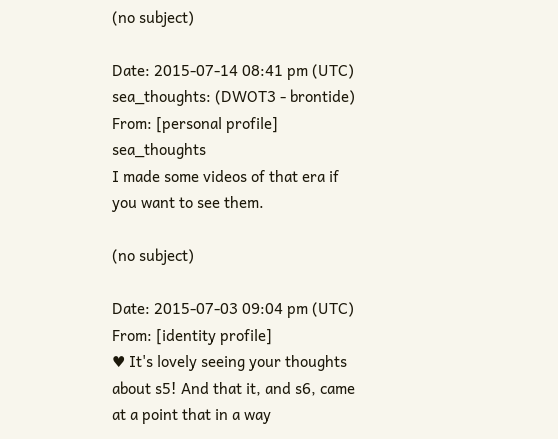(no subject)

Date: 2015-07-14 08:41 pm (UTC)
sea_thoughts: (DWOT3 - brontide)
From: [personal profile] sea_thoughts
I made some videos of that era if you want to see them.

(no subject)

Date: 2015-07-03 09:04 pm (UTC)
From: [identity profile]
♥ It's lovely seeing your thoughts about s5! And that it, and s6, came at a point that in a way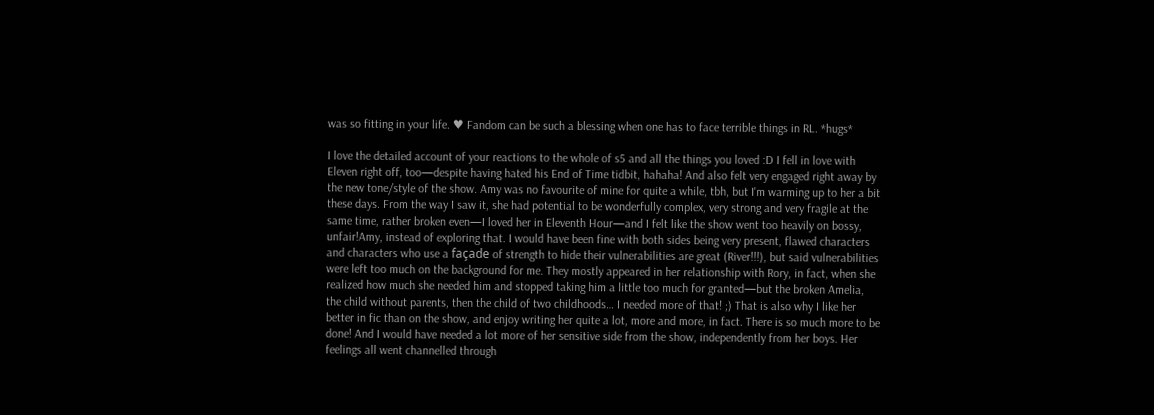was so fitting in your life. ♥ Fandom can be such a blessing when one has to face terrible things in RL. *hugs*

I love the detailed account of your reactions to the whole of s5 and all the things you loved :D I fell in love with Eleven right off, too—despite having hated his End of Time tidbit, hahaha! And also felt very engaged right away by the new tone/style of the show. Amy was no favourite of mine for quite a while, tbh, but I'm warming up to her a bit these days. From the way I saw it, she had potential to be wonderfully complex, very strong and very fragile at the same time, rather broken even—I loved her in Eleventh Hour—and I felt like the show went too heavily on bossy, unfair!Amy, instead of exploring that. I would have been fine with both sides being very present, flawed characters and characters who use a façade of strength to hide their vulnerabilities are great (River!!!), but said vulnerabilities were left too much on the background for me. They mostly appeared in her relationship with Rory, in fact, when she realized how much she needed him and stopped taking him a little too much for granted—but the broken Amelia, the child without parents, then the child of two childhoods… I needed more of that! ;) That is also why I like her better in fic than on the show, and enjoy writing her quite a lot, more and more, in fact. There is so much more to be done! And I would have needed a lot more of her sensitive side from the show, independently from her boys. Her feelings all went channelled through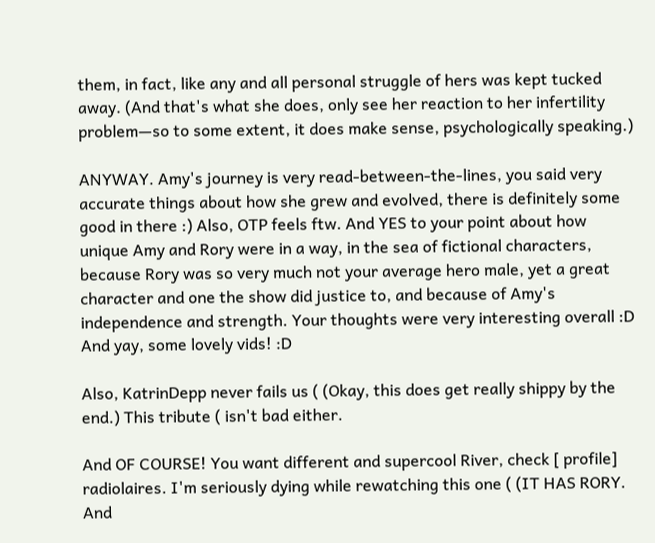them, in fact, like any and all personal struggle of hers was kept tucked away. (And that's what she does, only see her reaction to her infertility problem—so to some extent, it does make sense, psychologically speaking.)

ANYWAY. Amy's journey is very read-between-the-lines, you said very accurate things about how she grew and evolved, there is definitely some good in there :) Also, OTP feels ftw. And YES to your point about how unique Amy and Rory were in a way, in the sea of fictional characters, because Rory was so very much not your average hero male, yet a great character and one the show did justice to, and because of Amy's independence and strength. Your thoughts were very interesting overall :D And yay, some lovely vids! :D

Also, KatrinDepp never fails us ( (Okay, this does get really shippy by the end.) This tribute ( isn't bad either.

And OF COURSE! You want different and supercool River, check [ profile] radiolaires. I'm seriously dying while rewatching this one ( (IT HAS RORY. And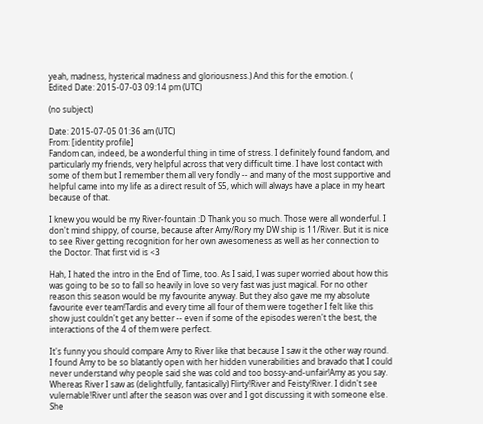yeah, madness, hysterical madness and gloriousness.) And this for the emotion. (
Edited Date: 2015-07-03 09:14 pm (UTC)

(no subject)

Date: 2015-07-05 01:36 am (UTC)
From: [identity profile]
Fandom can, indeed, be a wonderful thing in time of stress. I definitely found fandom, and particularly my friends, very helpful across that very difficult time. I have lost contact with some of them but I remember them all very fondly -- and many of the most supportive and helpful came into my life as a direct result of S5, which will always have a place in my heart because of that.

I knew you would be my River-fountain :D Thank you so much. Those were all wonderful. I don't mind shippy, of course, because after Amy/Rory my DW ship is 11/River. But it is nice to see River getting recognition for her own awesomeness as well as her connection to the Doctor. That first vid is <3

Hah, I hated the intro in the End of Time, too. As I said, I was super worried about how this was going to be so to fall so heavily in love so very fast was just magical. For no other reason this season would be my favourite anyway. But they also gave me my absolute favourite ever team!Tardis and every time all four of them were together I felt like this show just couldn't get any better -- even if some of the episodes weren't the best, the interactions of the 4 of them were perfect.

It's funny you should compare Amy to River like that because I saw it the other way round. I found Amy to be so blatantly open with her hidden vunerabilities and bravado that I could never understand why people said she was cold and too bossy-and-unfair!Amy as you say. Whereas River I saw as (delightfully, fantasically) Flirty!River and Feisty!River. I didn't see vulernable!River untl after the season was over and I got discussing it with someone else. She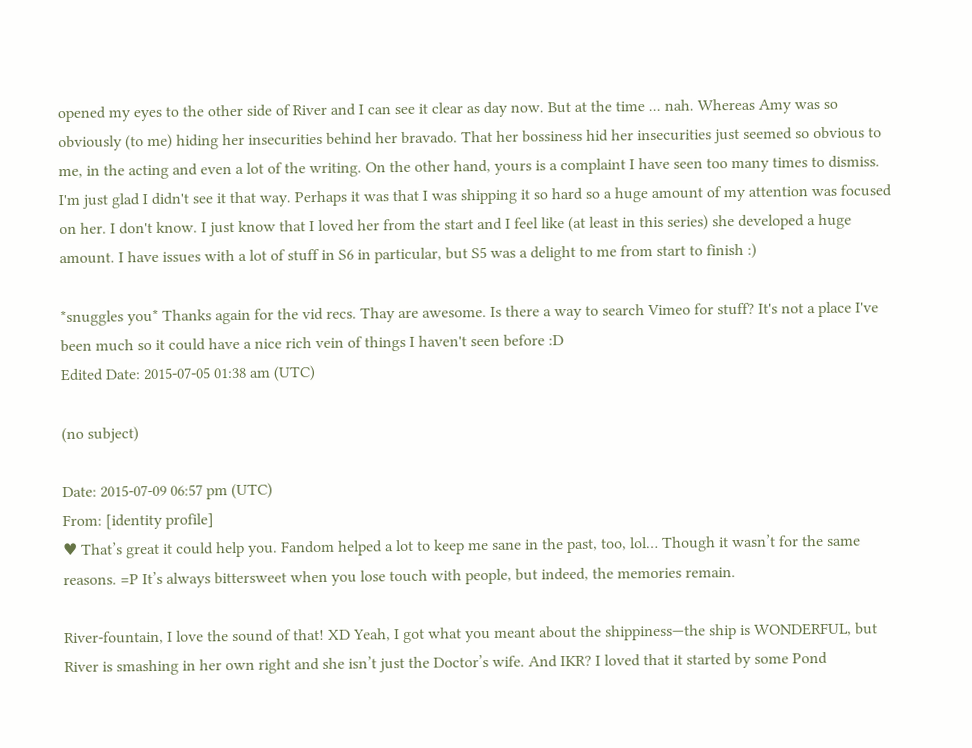opened my eyes to the other side of River and I can see it clear as day now. But at the time ... nah. Whereas Amy was so obviously (to me) hiding her insecurities behind her bravado. That her bossiness hid her insecurities just seemed so obvious to me, in the acting and even a lot of the writing. On the other hand, yours is a complaint I have seen too many times to dismiss. I'm just glad I didn't see it that way. Perhaps it was that I was shipping it so hard so a huge amount of my attention was focused on her. I don't know. I just know that I loved her from the start and I feel like (at least in this series) she developed a huge amount. I have issues with a lot of stuff in S6 in particular, but S5 was a delight to me from start to finish :)

*snuggles you* Thanks again for the vid recs. Thay are awesome. Is there a way to search Vimeo for stuff? It's not a place I've been much so it could have a nice rich vein of things I haven't seen before :D
Edited Date: 2015-07-05 01:38 am (UTC)

(no subject)

Date: 2015-07-09 06:57 pm (UTC)
From: [identity profile]
♥ That’s great it could help you. Fandom helped a lot to keep me sane in the past, too, lol… Though it wasn’t for the same reasons. =P It’s always bittersweet when you lose touch with people, but indeed, the memories remain.

River-fountain, I love the sound of that! XD Yeah, I got what you meant about the shippiness—the ship is WONDERFUL, but River is smashing in her own right and she isn’t just the Doctor’s wife. And IKR? I loved that it started by some Pond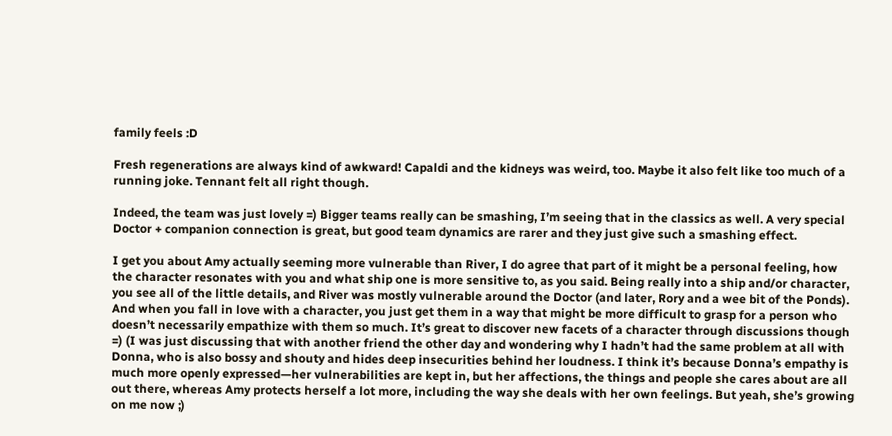family feels :D

Fresh regenerations are always kind of awkward! Capaldi and the kidneys was weird, too. Maybe it also felt like too much of a running joke. Tennant felt all right though.

Indeed, the team was just lovely =) Bigger teams really can be smashing, I’m seeing that in the classics as well. A very special Doctor + companion connection is great, but good team dynamics are rarer and they just give such a smashing effect.

I get you about Amy actually seeming more vulnerable than River, I do agree that part of it might be a personal feeling, how the character resonates with you and what ship one is more sensitive to, as you said. Being really into a ship and/or character, you see all of the little details, and River was mostly vulnerable around the Doctor (and later, Rory and a wee bit of the Ponds). And when you fall in love with a character, you just get them in a way that might be more difficult to grasp for a person who doesn’t necessarily empathize with them so much. It’s great to discover new facets of a character through discussions though =) (I was just discussing that with another friend the other day and wondering why I hadn’t had the same problem at all with Donna, who is also bossy and shouty and hides deep insecurities behind her loudness. I think it’s because Donna’s empathy is much more openly expressed—her vulnerabilities are kept in, but her affections, the things and people she cares about are all out there, whereas Amy protects herself a lot more, including the way she deals with her own feelings. But yeah, she’s growing on me now ;)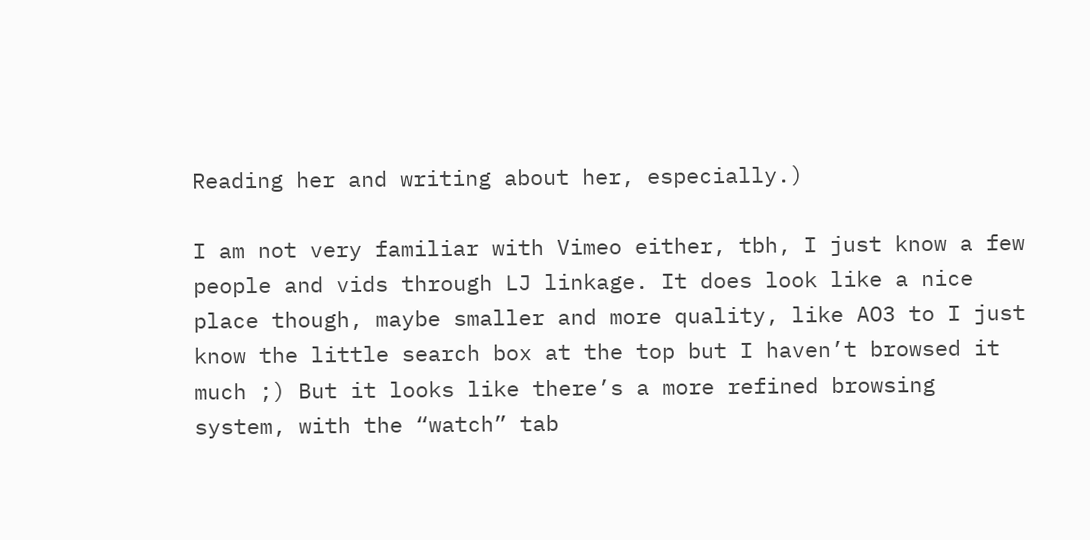Reading her and writing about her, especially.)

I am not very familiar with Vimeo either, tbh, I just know a few people and vids through LJ linkage. It does look like a nice place though, maybe smaller and more quality, like AO3 to I just know the little search box at the top but I haven’t browsed it much ;) But it looks like there’s a more refined browsing system, with the “watch” tab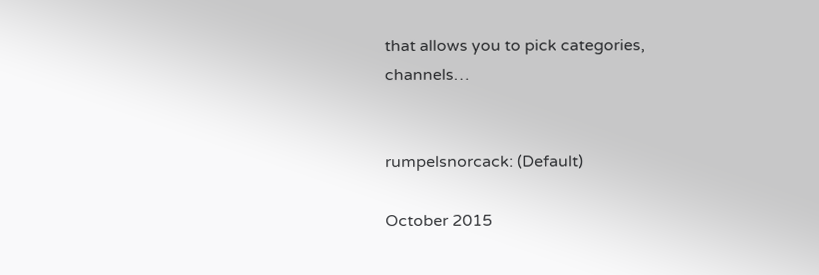that allows you to pick categories, channels…


rumpelsnorcack: (Default)

October 2015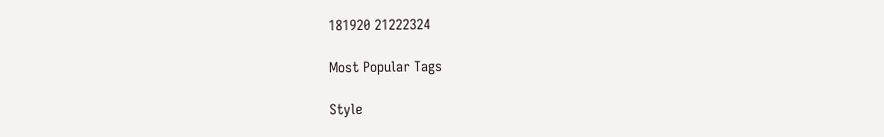181920 21222324

Most Popular Tags

Style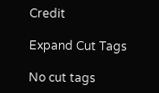Credit

Expand Cut Tags

No cut tags